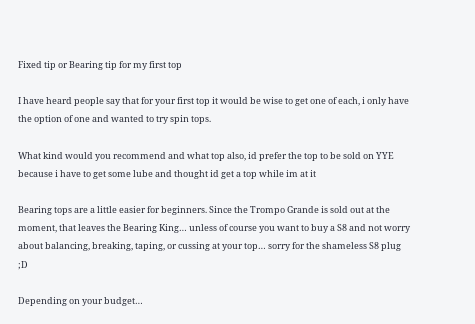Fixed tip or Bearing tip for my first top

I have heard people say that for your first top it would be wise to get one of each, i only have the option of one and wanted to try spin tops.

What kind would you recommend and what top also, id prefer the top to be sold on YYE because i have to get some lube and thought id get a top while im at it

Bearing tops are a little easier for beginners. Since the Trompo Grande is sold out at the moment, that leaves the Bearing King… unless of course you want to buy a S8 and not worry about balancing, breaking, taping, or cussing at your top… sorry for the shameless S8 plug ;D

Depending on your budget…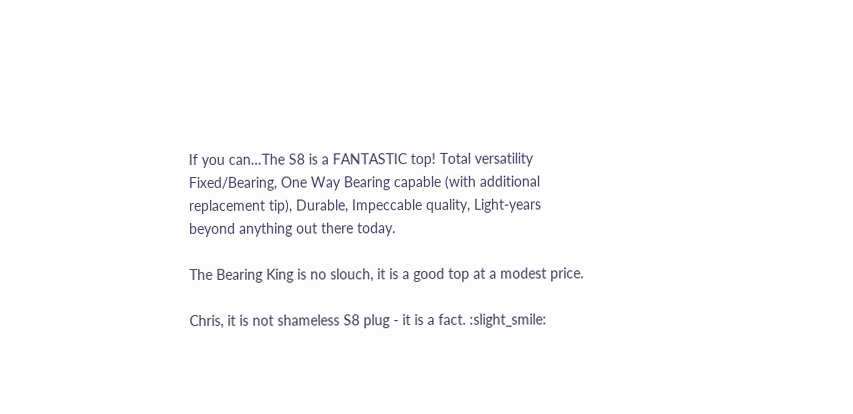If you can…The S8 is a FANTASTIC top! Total versatility Fixed/Bearing, One Way Bearing capable (with additional replacement tip), Durable, Impeccable quality, Light-years beyond anything out there today.

The Bearing King is no slouch, it is a good top at a modest price.

Chris, it is not shameless S8 plug - it is a fact. :slight_smile: